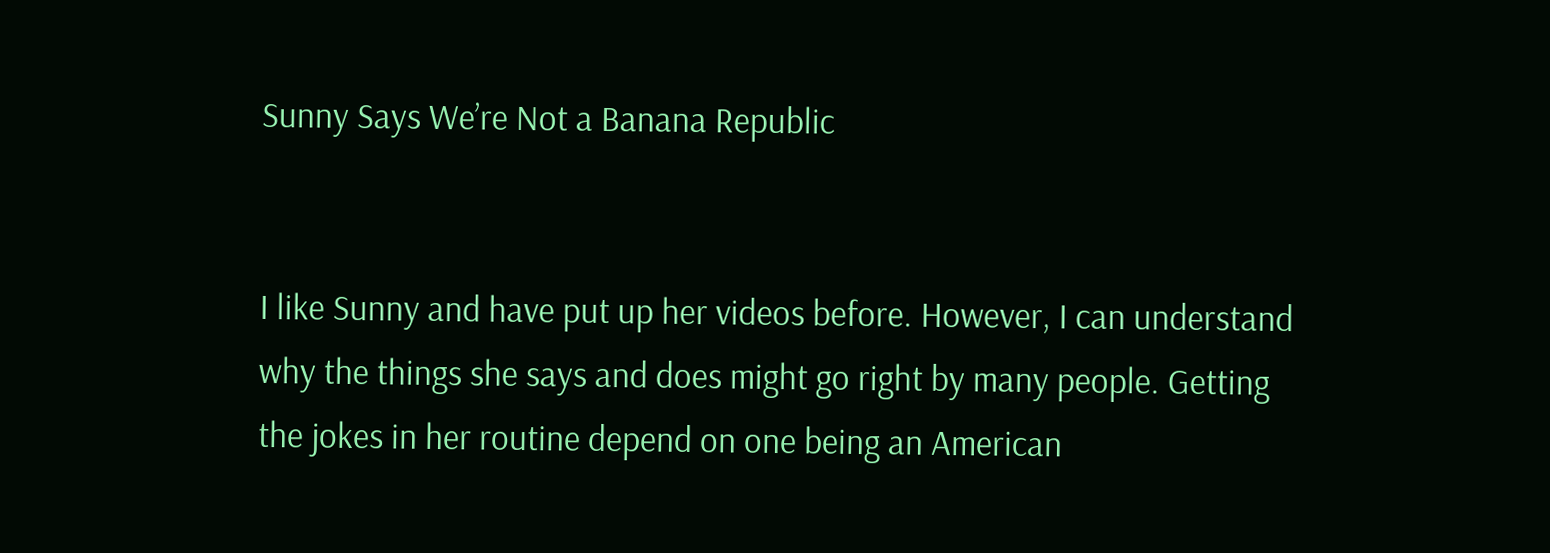Sunny Says We’re Not a Banana Republic


I like Sunny and have put up her videos before. However, I can understand why the things she says and does might go right by many people. Getting the jokes in her routine depend on one being an American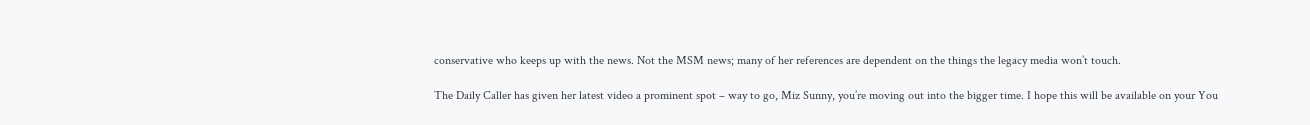conservative who keeps up with the news. Not the MSM news; many of her references are dependent on the things the legacy media won’t touch.

The Daily Caller has given her latest video a prominent spot – way to go, Miz Sunny, you’re moving out into the bigger time. I hope this will be available on your You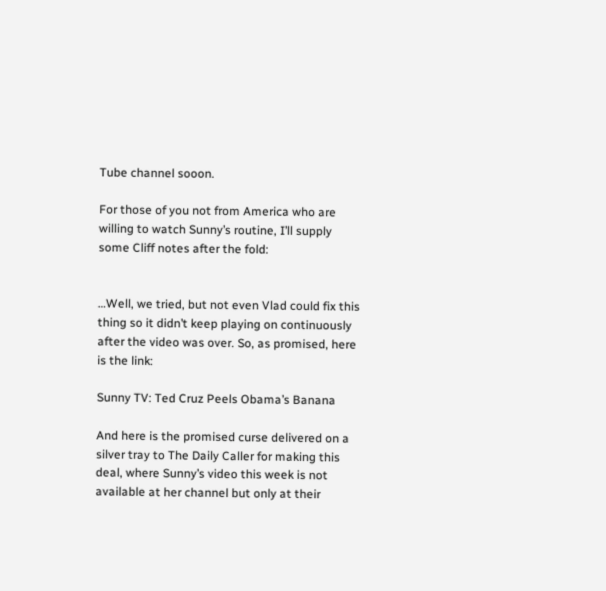Tube channel sooon.

For those of you not from America who are willing to watch Sunny’s routine, I’ll supply some Cliff notes after the fold:


…Well, we tried, but not even Vlad could fix this thing so it didn’t keep playing on continuously after the video was over. So, as promised, here is the link:

Sunny TV: Ted Cruz Peels Obama’s Banana

And here is the promised curse delivered on a silver tray to The Daily Caller for making this deal, where Sunny’s video this week is not available at her channel but only at their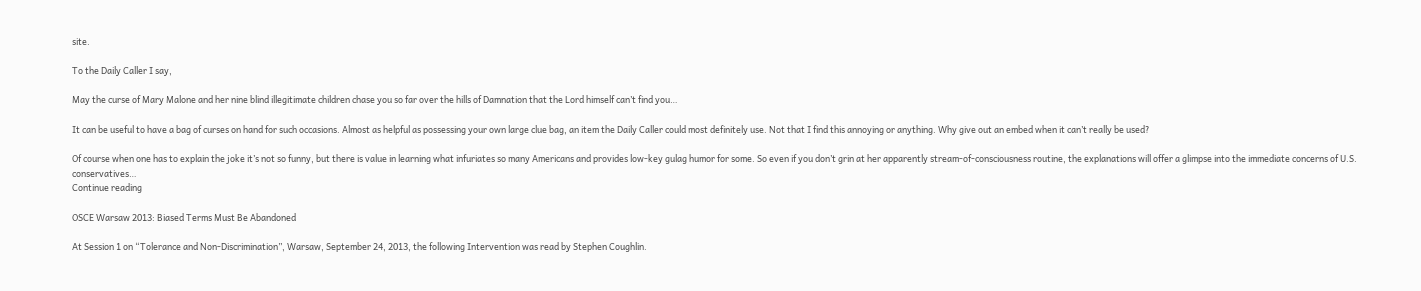site.

To the Daily Caller I say,

May the curse of Mary Malone and her nine blind illegitimate children chase you so far over the hills of Damnation that the Lord himself can’t find you…

It can be useful to have a bag of curses on hand for such occasions. Almost as helpful as possessing your own large clue bag, an item the Daily Caller could most definitely use. Not that I find this annoying or anything. Why give out an embed when it can’t really be used?

Of course when one has to explain the joke it’s not so funny, but there is value in learning what infuriates so many Americans and provides low-key gulag humor for some. So even if you don’t grin at her apparently stream-of-consciousness routine, the explanations will offer a glimpse into the immediate concerns of U.S. conservatives…
Continue reading

OSCE Warsaw 2013: Biased Terms Must Be Abandoned

At Session 1 on “Tolerance and Non-Discrimination”, Warsaw, September 24, 2013, the following Intervention was read by Stephen Coughlin.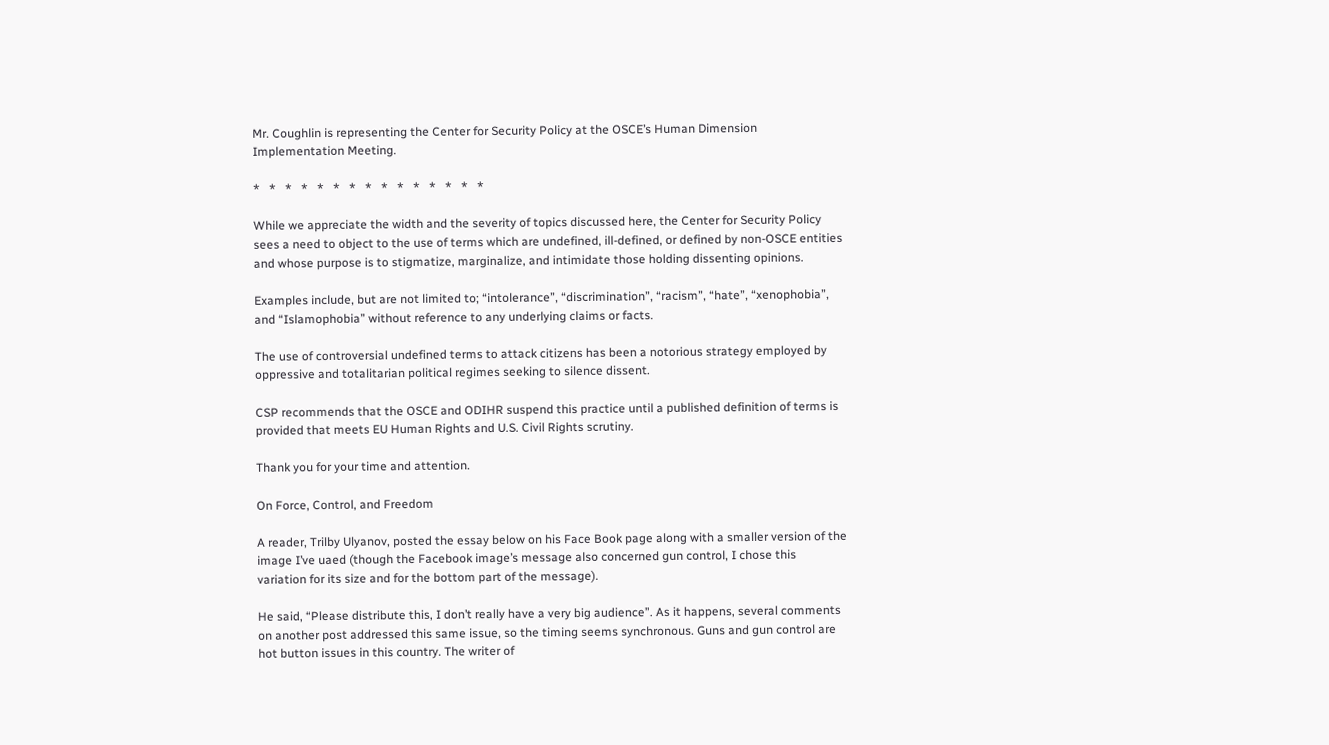Mr. Coughlin is representing the Center for Security Policy at the OSCE’s Human Dimension Implementation Meeting.

*   *   *   *   *   *   *   *   *   *   *   *   *   *   *

While we appreciate the width and the severity of topics discussed here, the Center for Security Policy sees a need to object to the use of terms which are undefined, ill-defined, or defined by non-OSCE entities and whose purpose is to stigmatize, marginalize, and intimidate those holding dissenting opinions.

Examples include, but are not limited to; “intolerance”, “discrimination”, “racism”, “hate”, “xenophobia”, and “Islamophobia” without reference to any underlying claims or facts.

The use of controversial undefined terms to attack citizens has been a notorious strategy employed by oppressive and totalitarian political regimes seeking to silence dissent.

CSP recommends that the OSCE and ODIHR suspend this practice until a published definition of terms is provided that meets EU Human Rights and U.S. Civil Rights scrutiny.

Thank you for your time and attention.

On Force, Control, and Freedom

A reader, Trilby Ulyanov, posted the essay below on his Face Book page along with a smaller version of the image I’ve uaed (though the Facebook image’s message also concerned gun control, I chose this variation for its size and for the bottom part of the message).

He said, “Please distribute this, I don’t really have a very big audience”. As it happens, several comments on another post addressed this same issue, so the timing seems synchronous. Guns and gun control are hot button issues in this country. The writer of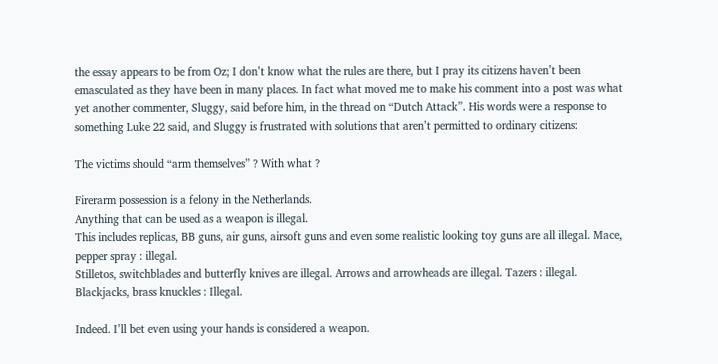the essay appears to be from Oz; I don’t know what the rules are there, but I pray its citizens haven’t been emasculated as they have been in many places. In fact what moved me to make his comment into a post was what yet another commenter, Sluggy, said before him, in the thread on “Dutch Attack”. His words were a response to something Luke 22 said, and Sluggy is frustrated with solutions that aren’t permitted to ordinary citizens:

The victims should “arm themselves” ? With what ?

Firerarm possession is a felony in the Netherlands.
Anything that can be used as a weapon is illegal.
This includes replicas, BB guns, air guns, airsoft guns and even some realistic looking toy guns are all illegal. Mace, pepper spray : illegal.
Stilletos, switchblades and butterfly knives are illegal. Arrows and arrowheads are illegal. Tazers : illegal. Blackjacks, brass knuckles : Illegal.

Indeed. I’ll bet even using your hands is considered a weapon.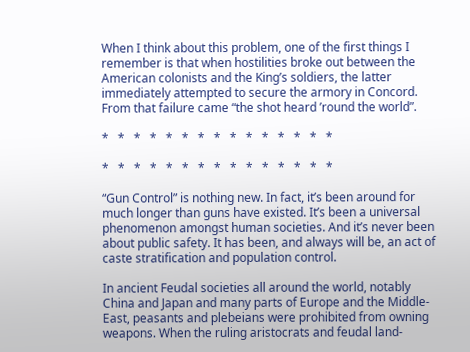When I think about this problem, one of the first things I remember is that when hostilities broke out between the American colonists and the King’s soldiers, the latter immediately attempted to secure the armory in Concord. From that failure came “the shot heard ’round the world”.

*   *   *   *   *   *   *   *   *   *   *   *   *   *   *

*   *   *   *   *   *   *   *   *   *   *   *   *   *   *

“Gun Control” is nothing new. In fact, it’s been around for much longer than guns have existed. It’s been a universal phenomenon amongst human societies. And it’s never been about public safety. It has been, and always will be, an act of caste stratification and population control.

In ancient Feudal societies all around the world, notably China and Japan and many parts of Europe and the Middle-East, peasants and plebeians were prohibited from owning weapons. When the ruling aristocrats and feudal land-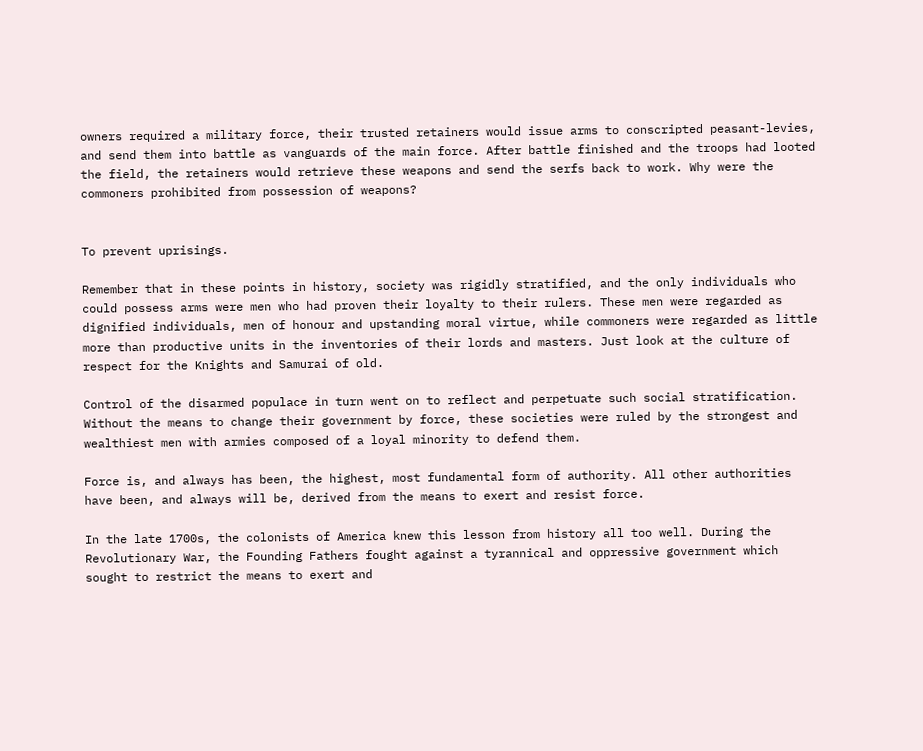owners required a military force, their trusted retainers would issue arms to conscripted peasant-levies, and send them into battle as vanguards of the main force. After battle finished and the troops had looted the field, the retainers would retrieve these weapons and send the serfs back to work. Why were the commoners prohibited from possession of weapons?


To prevent uprisings.

Remember that in these points in history, society was rigidly stratified, and the only individuals who could possess arms were men who had proven their loyalty to their rulers. These men were regarded as dignified individuals, men of honour and upstanding moral virtue, while commoners were regarded as little more than productive units in the inventories of their lords and masters. Just look at the culture of respect for the Knights and Samurai of old.

Control of the disarmed populace in turn went on to reflect and perpetuate such social stratification. Without the means to change their government by force, these societies were ruled by the strongest and wealthiest men with armies composed of a loyal minority to defend them.

Force is, and always has been, the highest, most fundamental form of authority. All other authorities have been, and always will be, derived from the means to exert and resist force.

In the late 1700s, the colonists of America knew this lesson from history all too well. During the Revolutionary War, the Founding Fathers fought against a tyrannical and oppressive government which sought to restrict the means to exert and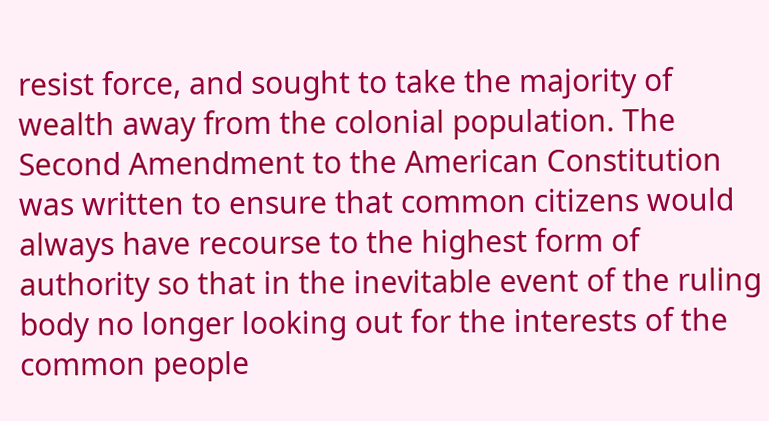resist force, and sought to take the majority of wealth away from the colonial population. The Second Amendment to the American Constitution was written to ensure that common citizens would always have recourse to the highest form of authority so that in the inevitable event of the ruling body no longer looking out for the interests of the common people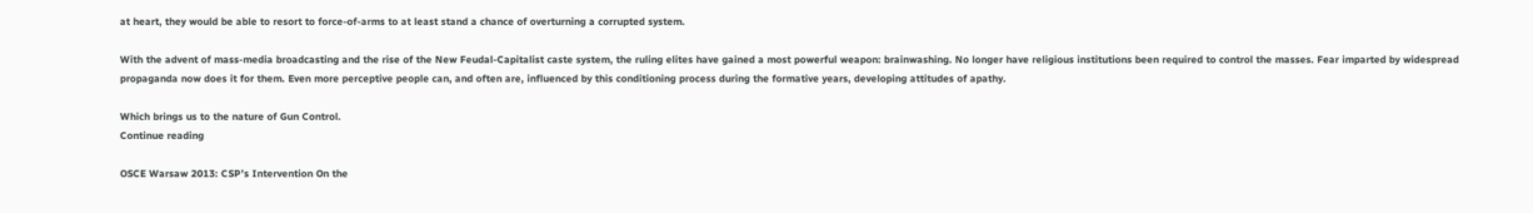at heart, they would be able to resort to force-of-arms to at least stand a chance of overturning a corrupted system.

With the advent of mass-media broadcasting and the rise of the New Feudal-Capitalist caste system, the ruling elites have gained a most powerful weapon: brainwashing. No longer have religious institutions been required to control the masses. Fear imparted by widespread propaganda now does it for them. Even more perceptive people can, and often are, influenced by this conditioning process during the formative years, developing attitudes of apathy.

Which brings us to the nature of Gun Control.
Continue reading

OSCE Warsaw 2013: CSP’s Intervention On the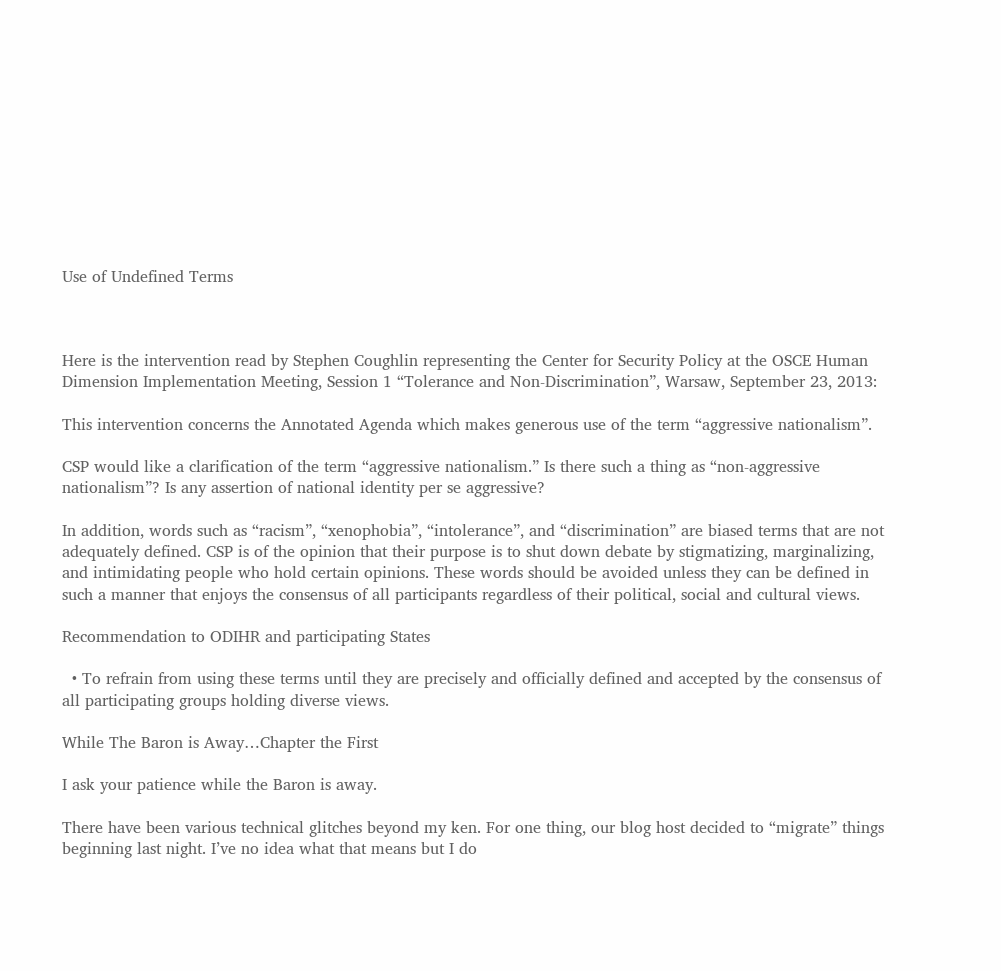Use of Undefined Terms



Here is the intervention read by Stephen Coughlin representing the Center for Security Policy at the OSCE Human Dimension Implementation Meeting, Session 1 “Tolerance and Non-Discrimination”, Warsaw, September 23, 2013:

This intervention concerns the Annotated Agenda which makes generous use of the term “aggressive nationalism”.

CSP would like a clarification of the term “aggressive nationalism.” Is there such a thing as “non-aggressive nationalism”? Is any assertion of national identity per se aggressive?

In addition, words such as “racism”, “xenophobia”, “intolerance”, and “discrimination” are biased terms that are not adequately defined. CSP is of the opinion that their purpose is to shut down debate by stigmatizing, marginalizing, and intimidating people who hold certain opinions. These words should be avoided unless they can be defined in such a manner that enjoys the consensus of all participants regardless of their political, social and cultural views.

Recommendation to ODIHR and participating States

  • To refrain from using these terms until they are precisely and officially defined and accepted by the consensus of all participating groups holding diverse views.

While The Baron is Away…Chapter the First

I ask your patience while the Baron is away.

There have been various technical glitches beyond my ken. For one thing, our blog host decided to “migrate” things beginning last night. I’ve no idea what that means but I do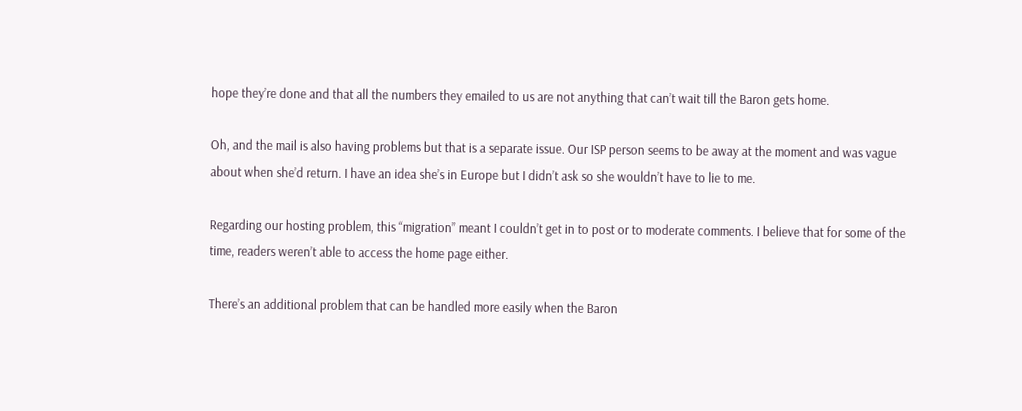hope they’re done and that all the numbers they emailed to us are not anything that can’t wait till the Baron gets home.

Oh, and the mail is also having problems but that is a separate issue. Our ISP person seems to be away at the moment and was vague about when she’d return. I have an idea she’s in Europe but I didn’t ask so she wouldn’t have to lie to me.

Regarding our hosting problem, this “migration” meant I couldn’t get in to post or to moderate comments. I believe that for some of the time, readers weren’t able to access the home page either.

There’s an additional problem that can be handled more easily when the Baron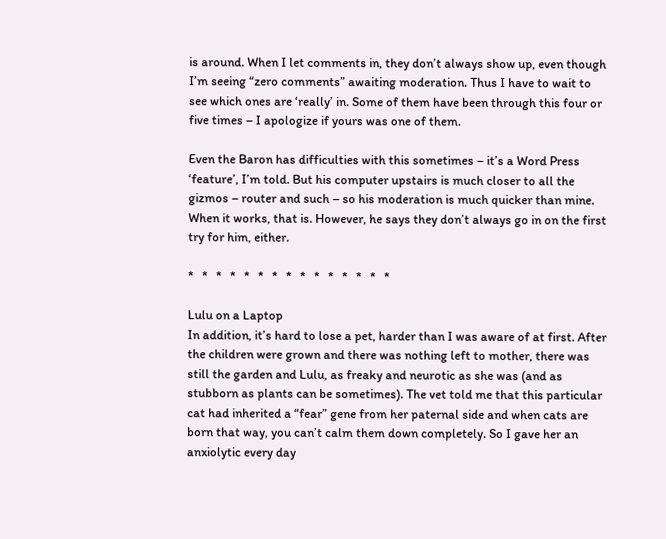is around. When I let comments in, they don’t always show up, even though I’m seeing “zero comments” awaiting moderation. Thus I have to wait to see which ones are ‘really’ in. Some of them have been through this four or five times – I apologize if yours was one of them.

Even the Baron has difficulties with this sometimes – it’s a Word Press ‘feature’, I’m told. But his computer upstairs is much closer to all the gizmos – router and such – so his moderation is much quicker than mine. When it works, that is. However, he says they don’t always go in on the first try for him, either.

*   *   *   *   *   *   *   *   *   *   *   *   *   *   *

Lulu on a Laptop
In addition, it’s hard to lose a pet, harder than I was aware of at first. After the children were grown and there was nothing left to mother, there was still the garden and Lulu, as freaky and neurotic as she was (and as stubborn as plants can be sometimes). The vet told me that this particular cat had inherited a “fear” gene from her paternal side and when cats are born that way, you can’t calm them down completely. So I gave her an anxiolytic every day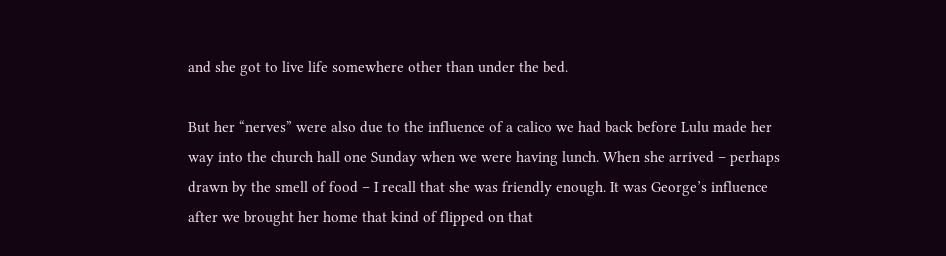and she got to live life somewhere other than under the bed.

But her “nerves” were also due to the influence of a calico we had back before Lulu made her way into the church hall one Sunday when we were having lunch. When she arrived – perhaps drawn by the smell of food – I recall that she was friendly enough. It was George’s influence after we brought her home that kind of flipped on that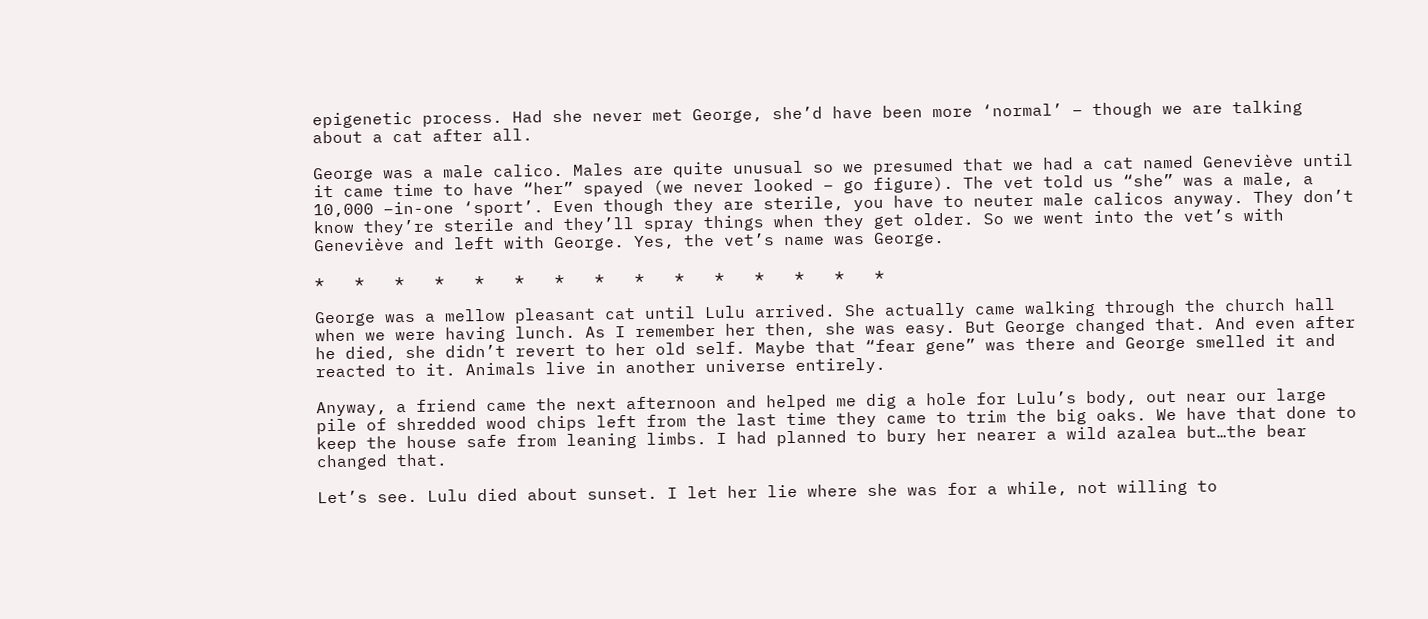epigenetic process. Had she never met George, she’d have been more ‘normal’ – though we are talking about a cat after all.

George was a male calico. Males are quite unusual so we presumed that we had a cat named Geneviève until it came time to have “her” spayed (we never looked – go figure). The vet told us “she” was a male, a 10,000 –in-one ‘sport’. Even though they are sterile, you have to neuter male calicos anyway. They don’t know they’re sterile and they’ll spray things when they get older. So we went into the vet’s with Geneviève and left with George. Yes, the vet’s name was George.

*   *   *   *   *   *   *   *   *   *   *   *   *   *   *

George was a mellow pleasant cat until Lulu arrived. She actually came walking through the church hall when we were having lunch. As I remember her then, she was easy. But George changed that. And even after he died, she didn’t revert to her old self. Maybe that “fear gene” was there and George smelled it and reacted to it. Animals live in another universe entirely.

Anyway, a friend came the next afternoon and helped me dig a hole for Lulu’s body, out near our large pile of shredded wood chips left from the last time they came to trim the big oaks. We have that done to keep the house safe from leaning limbs. I had planned to bury her nearer a wild azalea but…the bear changed that.

Let’s see. Lulu died about sunset. I let her lie where she was for a while, not willing to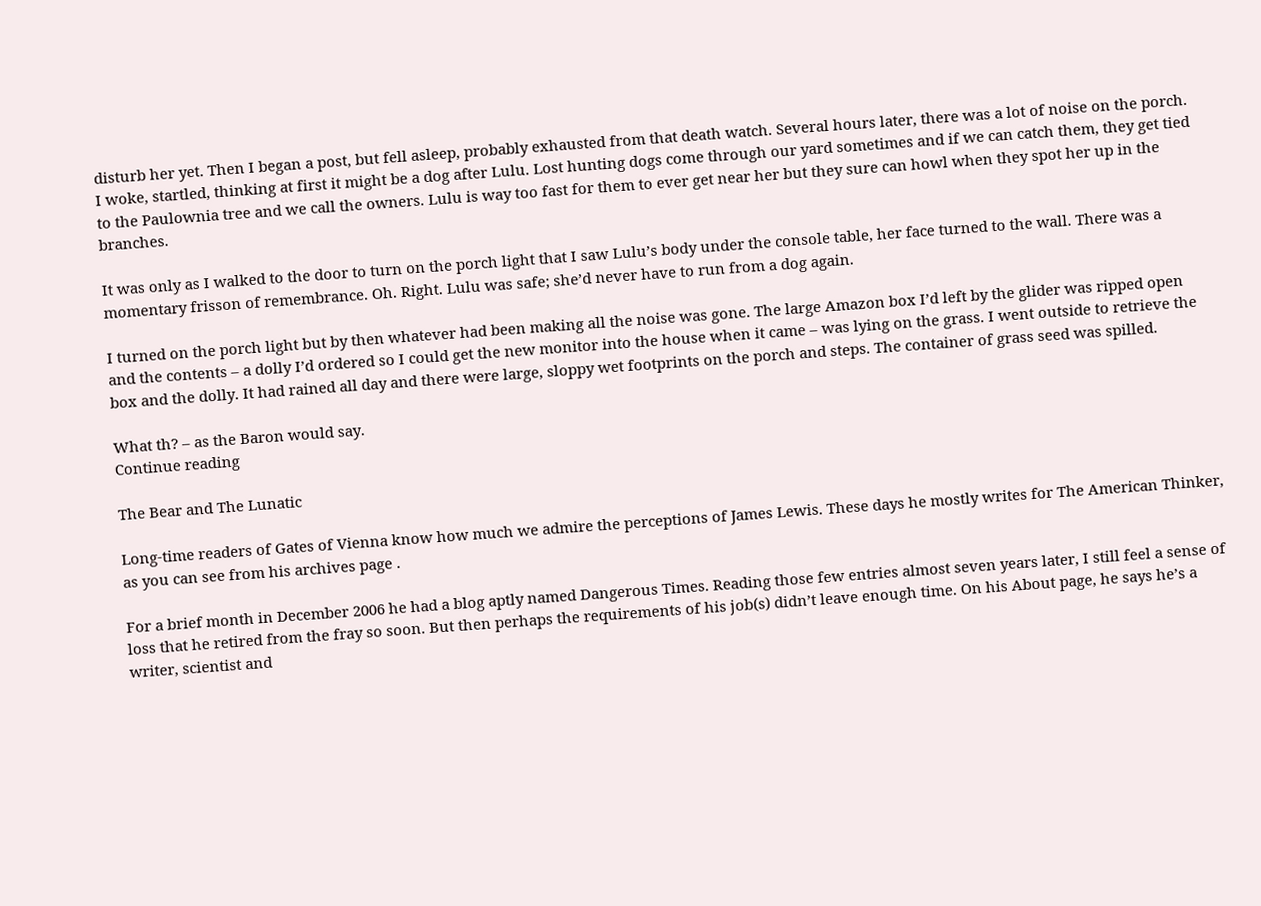disturb her yet. Then I began a post, but fell asleep, probably exhausted from that death watch. Several hours later, there was a lot of noise on the porch. I woke, startled, thinking at first it might be a dog after Lulu. Lost hunting dogs come through our yard sometimes and if we can catch them, they get tied to the Paulownia tree and we call the owners. Lulu is way too fast for them to ever get near her but they sure can howl when they spot her up in the branches.

It was only as I walked to the door to turn on the porch light that I saw Lulu’s body under the console table, her face turned to the wall. There was a momentary frisson of remembrance. Oh. Right. Lulu was safe; she’d never have to run from a dog again.

I turned on the porch light but by then whatever had been making all the noise was gone. The large Amazon box I’d left by the glider was ripped open and the contents – a dolly I’d ordered so I could get the new monitor into the house when it came – was lying on the grass. I went outside to retrieve the box and the dolly. It had rained all day and there were large, sloppy wet footprints on the porch and steps. The container of grass seed was spilled.

What th? – as the Baron would say.
Continue reading

The Bear and The Lunatic

Long-time readers of Gates of Vienna know how much we admire the perceptions of James Lewis. These days he mostly writes for The American Thinker, as you can see from his archives page .

For a brief month in December 2006 he had a blog aptly named Dangerous Times. Reading those few entries almost seven years later, I still feel a sense of loss that he retired from the fray so soon. But then perhaps the requirements of his job(s) didn’t leave enough time. On his About page, he says he’s a writer, scientist and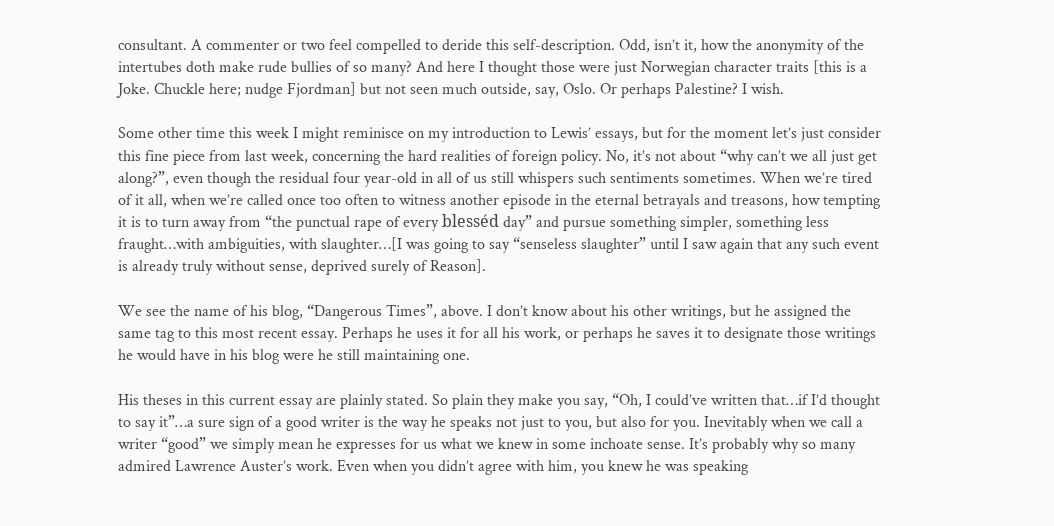consultant. A commenter or two feel compelled to deride this self-description. Odd, isn’t it, how the anonymity of the intertubes doth make rude bullies of so many? And here I thought those were just Norwegian character traits [this is a Joke. Chuckle here; nudge Fjordman] but not seen much outside, say, Oslo. Or perhaps Palestine? I wish.

Some other time this week I might reminisce on my introduction to Lewis’ essays, but for the moment let’s just consider this fine piece from last week, concerning the hard realities of foreign policy. No, it’s not about “why can’t we all just get along?”, even though the residual four year-old in all of us still whispers such sentiments sometimes. When we’re tired of it all, when we’re called once too often to witness another episode in the eternal betrayals and treasons, how tempting it is to turn away from “the punctual rape of every blesséd day” and pursue something simpler, something less fraught…with ambiguities, with slaughter…[I was going to say “senseless slaughter” until I saw again that any such event is already truly without sense, deprived surely of Reason].

We see the name of his blog, “Dangerous Times”, above. I don’t know about his other writings, but he assigned the same tag to this most recent essay. Perhaps he uses it for all his work, or perhaps he saves it to designate those writings he would have in his blog were he still maintaining one.

His theses in this current essay are plainly stated. So plain they make you say, “Oh, I could’ve written that…if I’d thought to say it”…a sure sign of a good writer is the way he speaks not just to you, but also for you. Inevitably when we call a writer “good” we simply mean he expresses for us what we knew in some inchoate sense. It’s probably why so many admired Lawrence Auster’s work. Even when you didn’t agree with him, you knew he was speaking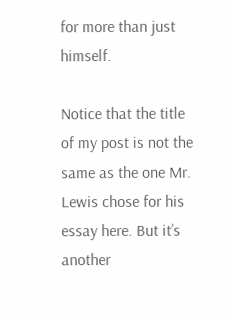for more than just himself.

Notice that the title of my post is not the same as the one Mr. Lewis chose for his essay here. But it’s another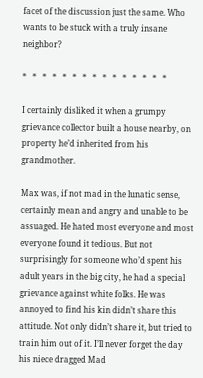facet of the discussion just the same. Who wants to be stuck with a truly insane neighbor?

*   *   *   *   *   *   *   *   *   *   *   *   *   *   *

I certainly disliked it when a grumpy grievance collector built a house nearby, on property he’d inherited from his grandmother.

Max was, if not mad in the lunatic sense, certainly mean and angry and unable to be assuaged. He hated most everyone and most everyone found it tedious. But not surprisingly for someone who’d spent his adult years in the big city, he had a special grievance against white folks. He was annoyed to find his kin didn’t share this attitude. Not only didn’t share it, but tried to train him out of it. I’ll never forget the day his niece dragged Mad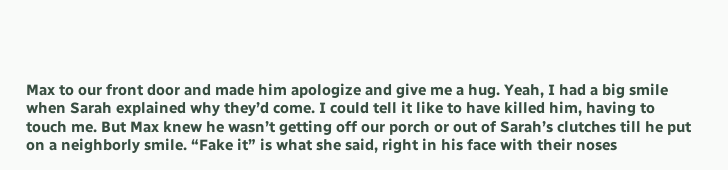Max to our front door and made him apologize and give me a hug. Yeah, I had a big smile when Sarah explained why they’d come. I could tell it like to have killed him, having to touch me. But Max knew he wasn’t getting off our porch or out of Sarah’s clutches till he put on a neighborly smile. “Fake it” is what she said, right in his face with their noses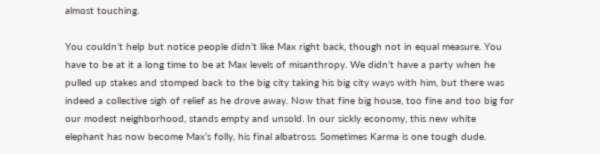almost touching.

You couldn’t help but notice people didn’t like Max right back, though not in equal measure. You have to be at it a long time to be at Max levels of misanthropy. We didn’t have a party when he pulled up stakes and stomped back to the big city taking his big city ways with him, but there was indeed a collective sigh of relief as he drove away. Now that fine big house, too fine and too big for our modest neighborhood, stands empty and unsold. In our sickly economy, this new white elephant has now become Max’s folly, his final albatross. Sometimes Karma is one tough dude.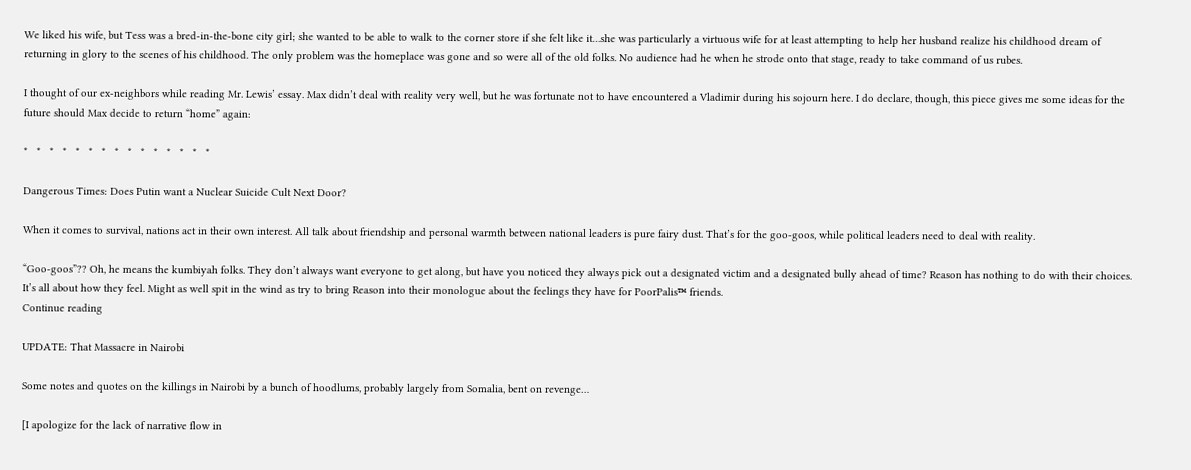We liked his wife, but Tess was a bred-in-the-bone city girl; she wanted to be able to walk to the corner store if she felt like it…she was particularly a virtuous wife for at least attempting to help her husband realize his childhood dream of returning in glory to the scenes of his childhood. The only problem was the homeplace was gone and so were all of the old folks. No audience had he when he strode onto that stage, ready to take command of us rubes.

I thought of our ex-neighbors while reading Mr. Lewis’ essay. Max didn’t deal with reality very well, but he was fortunate not to have encountered a Vladimir during his sojourn here. I do declare, though, this piece gives me some ideas for the future should Max decide to return “home” again:

*   *   *   *   *   *   *   *   *   *   *   *   *   *   *

Dangerous Times: Does Putin want a Nuclear Suicide Cult Next Door?

When it comes to survival, nations act in their own interest. All talk about friendship and personal warmth between national leaders is pure fairy dust. That’s for the goo-goos, while political leaders need to deal with reality.

“Goo-goos”?? Oh, he means the kumbiyah folks. They don’t always want everyone to get along, but have you noticed they always pick out a designated victim and a designated bully ahead of time? Reason has nothing to do with their choices. It’s all about how they feel. Might as well spit in the wind as try to bring Reason into their monologue about the feelings they have for PoorPalis™ friends.
Continue reading

UPDATE: That Massacre in Nairobi

Some notes and quotes on the killings in Nairobi by a bunch of hoodlums, probably largely from Somalia, bent on revenge…

[I apologize for the lack of narrative flow in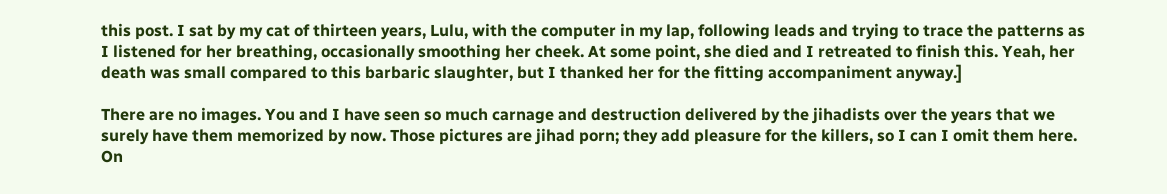this post. I sat by my cat of thirteen years, Lulu, with the computer in my lap, following leads and trying to trace the patterns as I listened for her breathing, occasionally smoothing her cheek. At some point, she died and I retreated to finish this. Yeah, her death was small compared to this barbaric slaughter, but I thanked her for the fitting accompaniment anyway.]

There are no images. You and I have seen so much carnage and destruction delivered by the jihadists over the years that we surely have them memorized by now. Those pictures are jihad porn; they add pleasure for the killers, so I can I omit them here. On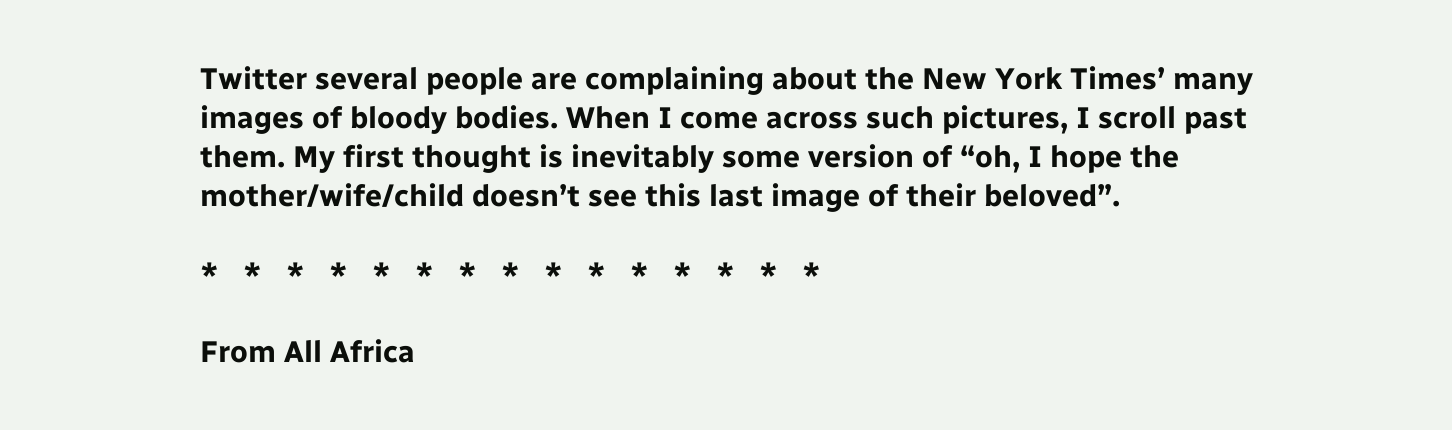Twitter several people are complaining about the New York Times’ many images of bloody bodies. When I come across such pictures, I scroll past them. My first thought is inevitably some version of “oh, I hope the mother/wife/child doesn’t see this last image of their beloved”.

*   *   *   *   *   *   *   *   *   *   *   *   *   *   *

From All Africa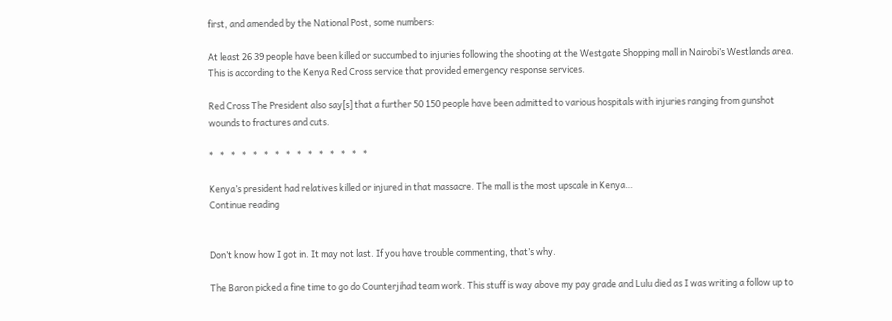first, and amended by the National Post, some numbers:

At least 26 39 people have been killed or succumbed to injuries following the shooting at the Westgate Shopping mall in Nairobi’s Westlands area. This is according to the Kenya Red Cross service that provided emergency response services.

Red Cross The President also say[s] that a further 50 150 people have been admitted to various hospitals with injuries ranging from gunshot wounds to fractures and cuts.

*   *   *   *   *   *   *   *   *   *   *   *   *   *   *

Kenya’s president had relatives killed or injured in that massacre. The mall is the most upscale in Kenya…
Continue reading


Don’t know how I got in. It may not last. If you have trouble commenting, that’s why.

The Baron picked a fine time to go do Counterjihad team work. This stuff is way above my pay grade and Lulu died as I was writing a follow up to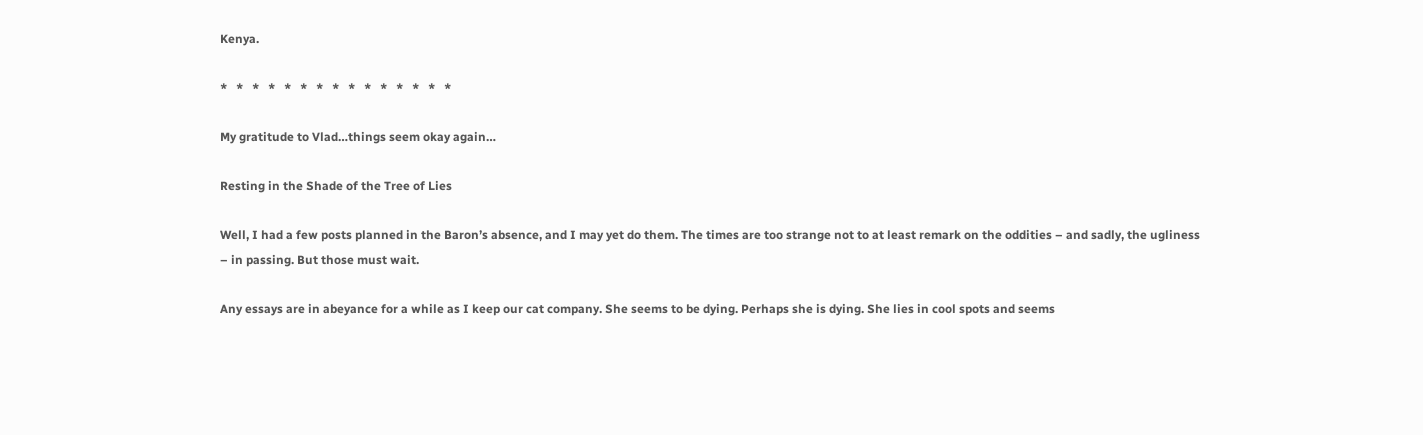Kenya.

*   *   *   *   *   *   *   *   *   *   *   *   *   *   *

My gratitude to Vlad…things seem okay again…

Resting in the Shade of the Tree of Lies

Well, I had a few posts planned in the Baron’s absence, and I may yet do them. The times are too strange not to at least remark on the oddities – and sadly, the ugliness – in passing. But those must wait.

Any essays are in abeyance for a while as I keep our cat company. She seems to be dying. Perhaps she is dying. She lies in cool spots and seems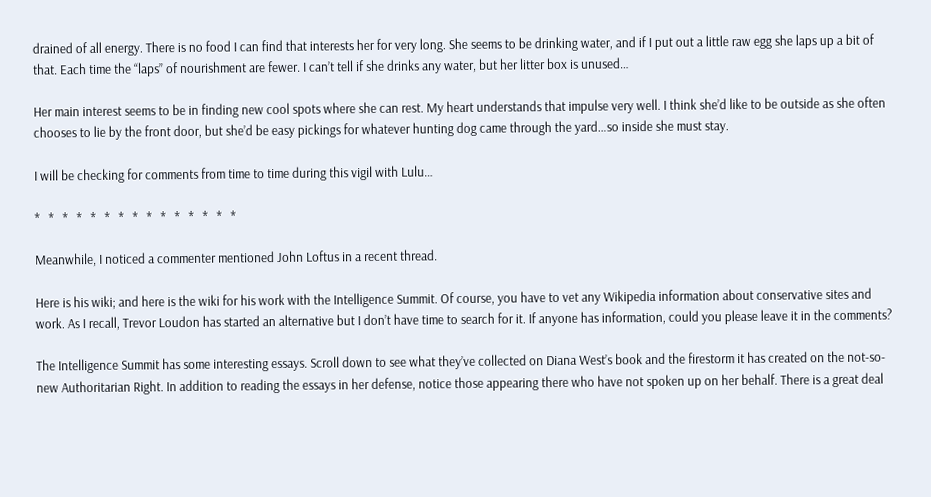drained of all energy. There is no food I can find that interests her for very long. She seems to be drinking water, and if I put out a little raw egg she laps up a bit of that. Each time the “laps” of nourishment are fewer. I can’t tell if she drinks any water, but her litter box is unused…

Her main interest seems to be in finding new cool spots where she can rest. My heart understands that impulse very well. I think she’d like to be outside as she often chooses to lie by the front door, but she’d be easy pickings for whatever hunting dog came through the yard…so inside she must stay.

I will be checking for comments from time to time during this vigil with Lulu…

*   *   *   *   *   *   *   *   *   *   *   *   *   *   *

Meanwhile, I noticed a commenter mentioned John Loftus in a recent thread.

Here is his wiki; and here is the wiki for his work with the Intelligence Summit. Of course, you have to vet any Wikipedia information about conservative sites and work. As I recall, Trevor Loudon has started an alternative but I don’t have time to search for it. If anyone has information, could you please leave it in the comments?

The Intelligence Summit has some interesting essays. Scroll down to see what they’ve collected on Diana West’s book and the firestorm it has created on the not-so-new Authoritarian Right. In addition to reading the essays in her defense, notice those appearing there who have not spoken up on her behalf. There is a great deal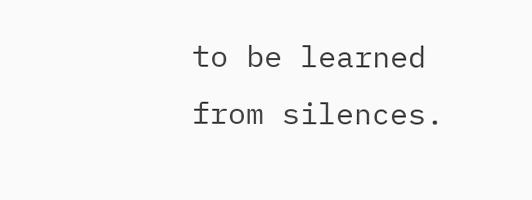to be learned from silences.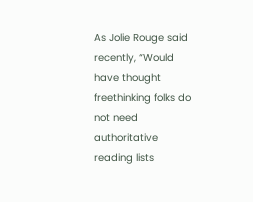As Jolie Rouge said recently, “Would have thought freethinking folks do not need authoritative reading lists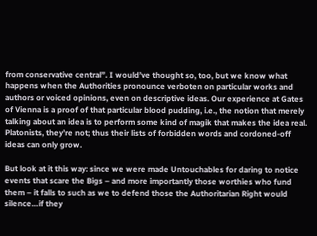from conservative central”. I would’ve thought so, too, but we know what happens when the Authorities pronounce verboten on particular works and authors or voiced opinions, even on descriptive ideas. Our experience at Gates of Vienna is a proof of that particular blood pudding, i.e., the notion that merely talking about an idea is to perform some kind of magik that makes the idea real. Platonists, they’re not; thus their lists of forbidden words and cordoned-off ideas can only grow.

But look at it this way: since we were made Untouchables for daring to notice events that scare the Bigs – and more importantly those worthies who fund them – it falls to such as we to defend those the Authoritarian Right would silence…if they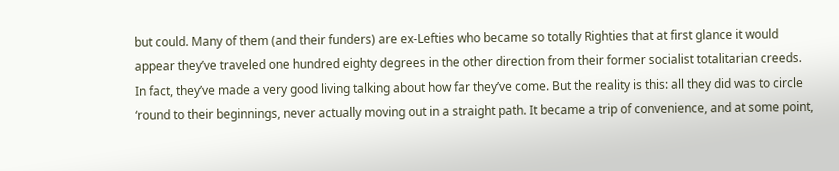but could. Many of them (and their funders) are ex-Lefties who became so totally Righties that at first glance it would appear they’ve traveled one hundred eighty degrees in the other direction from their former socialist totalitarian creeds. In fact, they’ve made a very good living talking about how far they’ve come. But the reality is this: all they did was to circle ‘round to their beginnings, never actually moving out in a straight path. It became a trip of convenience, and at some point,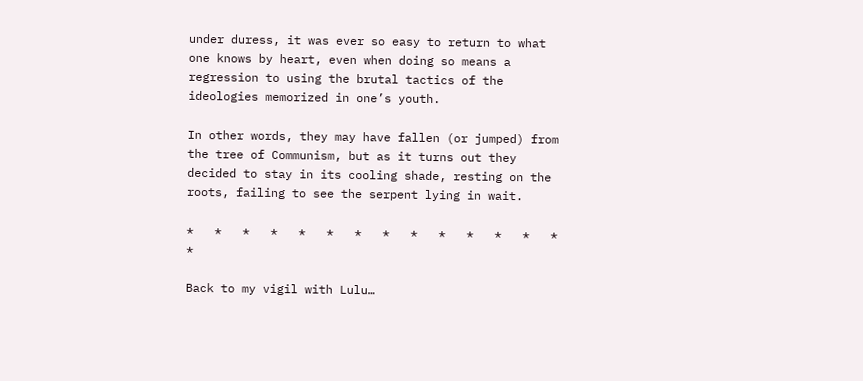under duress, it was ever so easy to return to what one knows by heart, even when doing so means a regression to using the brutal tactics of the ideologies memorized in one’s youth.

In other words, they may have fallen (or jumped) from the tree of Communism, but as it turns out they decided to stay in its cooling shade, resting on the roots, failing to see the serpent lying in wait.

*   *   *   *   *   *   *   *   *   *   *   *   *   *   *

Back to my vigil with Lulu…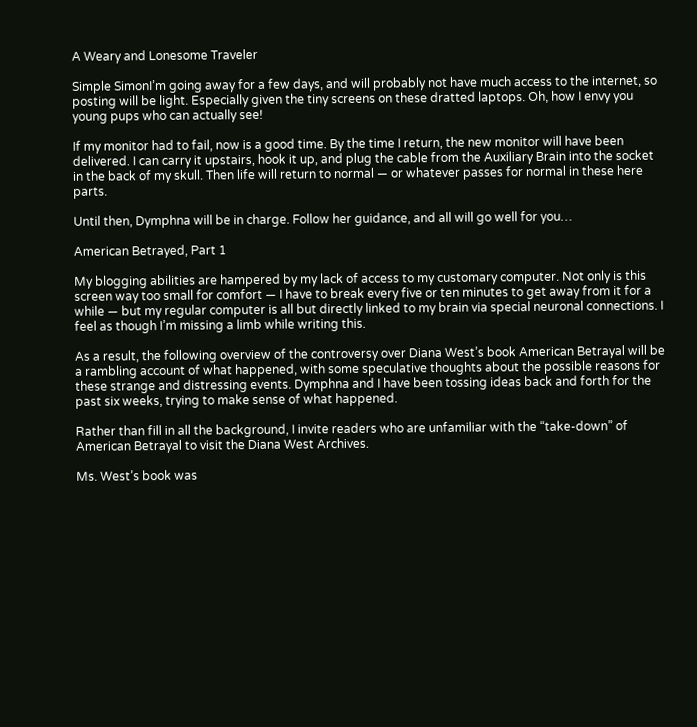A Weary and Lonesome Traveler

Simple SimonI’m going away for a few days, and will probably not have much access to the internet, so posting will be light. Especially given the tiny screens on these dratted laptops. Oh, how I envy you young pups who can actually see!

If my monitor had to fail, now is a good time. By the time I return, the new monitor will have been delivered. I can carry it upstairs, hook it up, and plug the cable from the Auxiliary Brain into the socket in the back of my skull. Then life will return to normal — or whatever passes for normal in these here parts.

Until then, Dymphna will be in charge. Follow her guidance, and all will go well for you…

American Betrayed, Part 1

My blogging abilities are hampered by my lack of access to my customary computer. Not only is this screen way too small for comfort — I have to break every five or ten minutes to get away from it for a while — but my regular computer is all but directly linked to my brain via special neuronal connections. I feel as though I’m missing a limb while writing this.

As a result, the following overview of the controversy over Diana West’s book American Betrayal will be a rambling account of what happened, with some speculative thoughts about the possible reasons for these strange and distressing events. Dymphna and I have been tossing ideas back and forth for the past six weeks, trying to make sense of what happened.

Rather than fill in all the background, I invite readers who are unfamiliar with the “take-down” of American Betrayal to visit the Diana West Archives.

Ms. West’s book was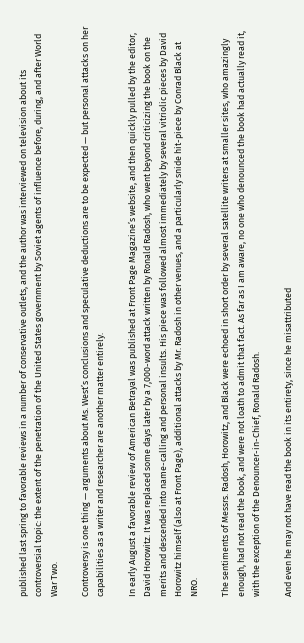published last spring to favorable reviews in a number of conservative outlets, and the author was interviewed on television about its controversial topic: the extent of the penetration of the United States government by Soviet agents of influence before, during, and after World War Two.

Controversy is one thing — arguments about Ms. West’s conclusions and speculative deductions are to be expected — but personal attacks on her capabilities as a writer and researcher are another matter entirely.

In early August a favorable review of American Betrayal was published at Front Page Magazine’s website, and then quickly pulled by the editor, David Horowitz. It was replaced some days later by a 7,000-word attack written by Ronald Radosh, who went beyond criticizing the book on the merits and descended into name-calling and personal insults. His piece was followed almost immediately by several vitriolic pieces by David Horowitz himself (also at Front Page), additional attacks by Mr. Radosh in other venues, and a particularly snide hit-piece by Conrad Black at NRO.

The sentiments of Messrs. Radosh, Horowitz, and Black were echoed in short order by several satellite writers at smaller sites, who amazingly enough, had not read the book, and were not loath to admit that fact. As far as I am aware, no one who denounced the book had actually read it, with the exception of the Denouncer-in-Chief, Ronald Radosh.

And even he may not have read the book in its entirety, since he misattributed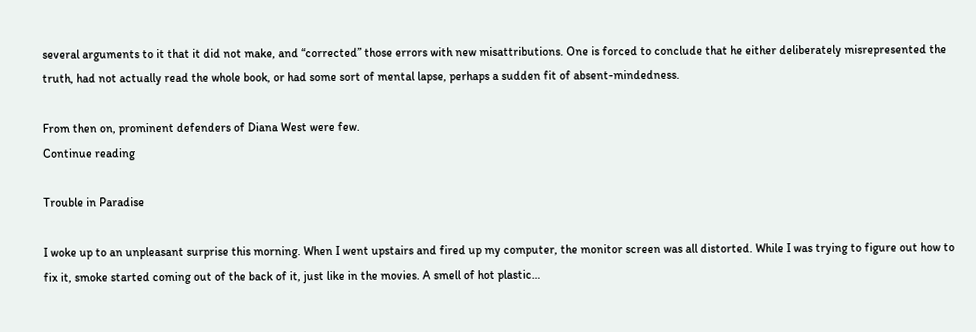several arguments to it that it did not make, and “corrected” those errors with new misattributions. One is forced to conclude that he either deliberately misrepresented the truth, had not actually read the whole book, or had some sort of mental lapse, perhaps a sudden fit of absent-mindedness.

From then on, prominent defenders of Diana West were few.
Continue reading

Trouble in Paradise

I woke up to an unpleasant surprise this morning. When I went upstairs and fired up my computer, the monitor screen was all distorted. While I was trying to figure out how to fix it, smoke started coming out of the back of it, just like in the movies. A smell of hot plastic…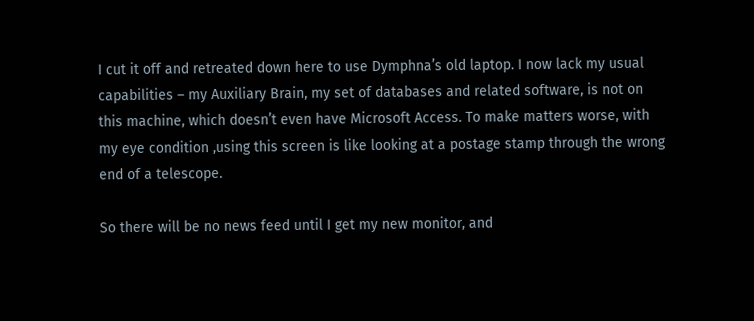I cut it off and retreated down here to use Dymphna’s old laptop. I now lack my usual capabilities – my Auxiliary Brain, my set of databases and related software, is not on this machine, which doesn’t even have Microsoft Access. To make matters worse, with my eye condition ,using this screen is like looking at a postage stamp through the wrong end of a telescope.

So there will be no news feed until I get my new monitor, and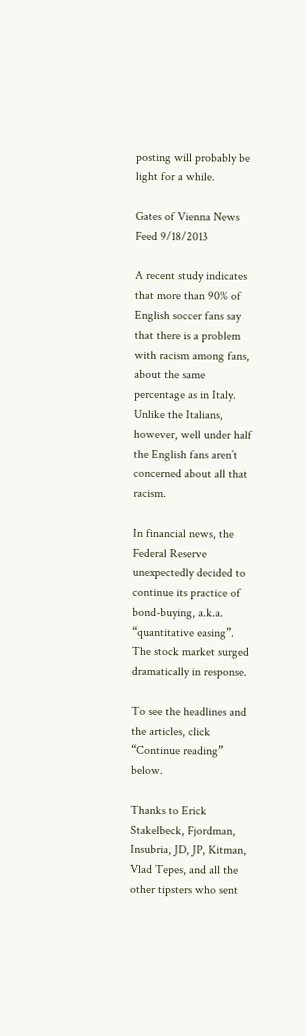posting will probably be light for a while.

Gates of Vienna News Feed 9/18/2013

A recent study indicates that more than 90% of English soccer fans say that there is a problem with racism among fans, about the same percentage as in Italy. Unlike the Italians, however, well under half the English fans aren’t concerned about all that racism.

In financial news, the Federal Reserve unexpectedly decided to continue its practice of bond-buying, a.k.a. “quantitative easing”. The stock market surged dramatically in response.

To see the headlines and the articles, click “Continue reading” below.

Thanks to Erick Stakelbeck, Fjordman, Insubria, JD, JP, Kitman, Vlad Tepes, and all the other tipsters who sent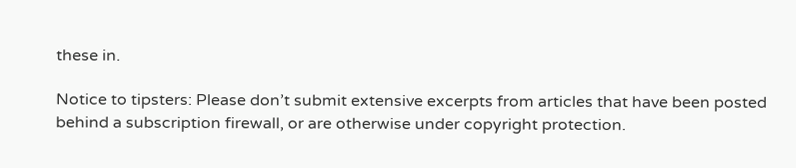these in.

Notice to tipsters: Please don’t submit extensive excerpts from articles that have been posted behind a subscription firewall, or are otherwise under copyright protection.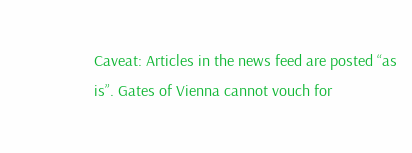Caveat: Articles in the news feed are posted “as is”. Gates of Vienna cannot vouch for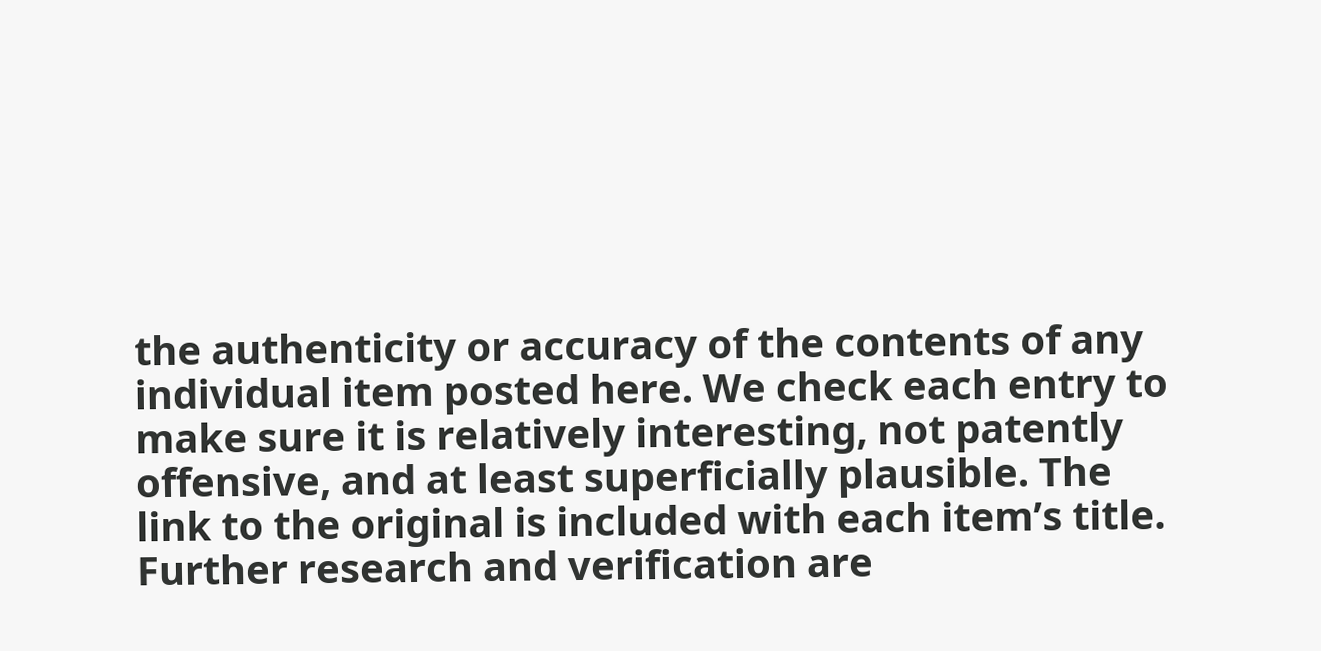the authenticity or accuracy of the contents of any individual item posted here. We check each entry to make sure it is relatively interesting, not patently offensive, and at least superficially plausible. The link to the original is included with each item’s title. Further research and verification are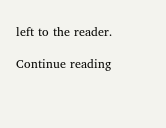left to the reader.

Continue reading